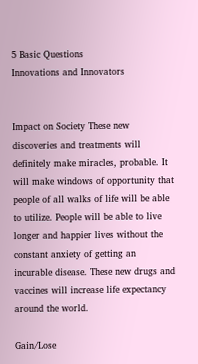5 Basic Questions
Innovations and Innovators


Impact on Society These new discoveries and treatments will definitely make miracles, probable. It will make windows of opportunity that people of all walks of life will be able to utilize. People will be able to live longer and happier lives without the constant anxiety of getting an incurable disease. These new drugs and vaccines will increase life expectancy around the world.

Gain/Lose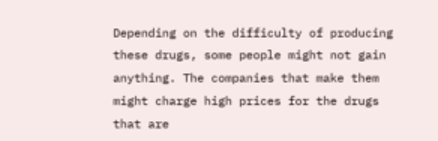Depending on the difficulty of producing these drugs, some people might not gain anything. The companies that make them might charge high prices for the drugs that are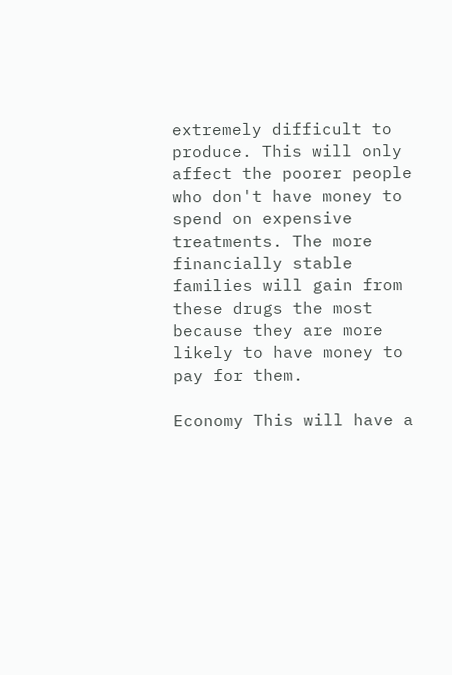extremely difficult to produce. This will only affect the poorer people who don't have money to spend on expensive treatments. The more financially stable families will gain from these drugs the most because they are more likely to have money to pay for them.

Economy This will have a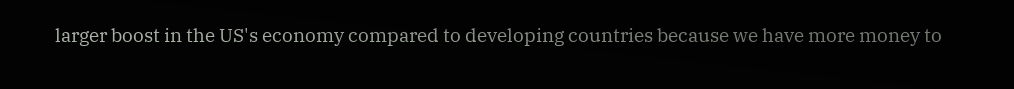larger boost in the US's economy compared to developing countries because we have more money to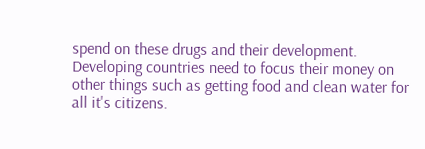spend on these drugs and their development. Developing countries need to focus their money on other things such as getting food and clean water for all it's citizens.